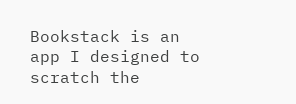Bookstack is an app I designed to scratch the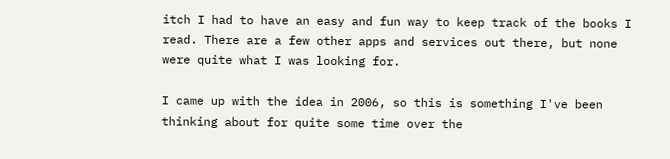itch I had to have an easy and fun way to keep track of the books I read. There are a few other apps and services out there, but none were quite what I was looking for.

I came up with the idea in 2006, so this is something I've been thinking about for quite some time over the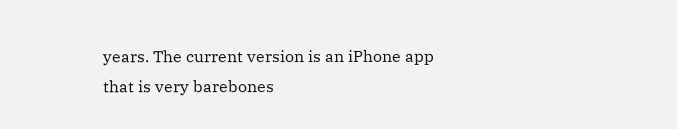years. The current version is an iPhone app that is very barebones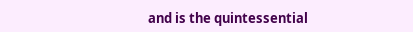and is the quintessential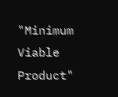"Minimum Viable Product"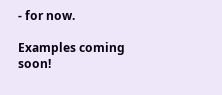- for now.

Examples coming soon!